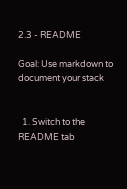2.3 - README

Goal: Use markdown to document your stack


  1. Switch to the README tab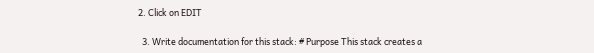2. Click on EDIT

  3. Write documentation for this stack: # Purpose This stack creates a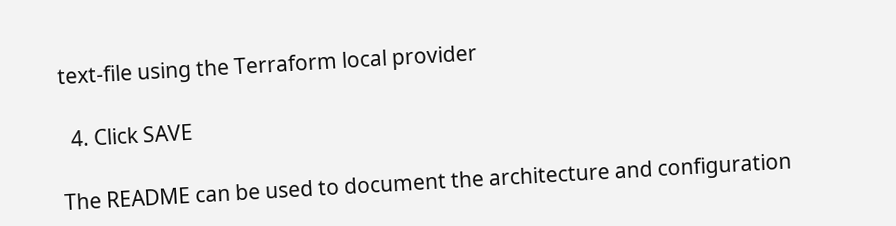text-file using the Terraform local provider

  4. Click SAVE

The README can be used to document the architecture and configuration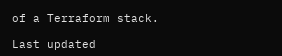of a Terraform stack.

Last updated